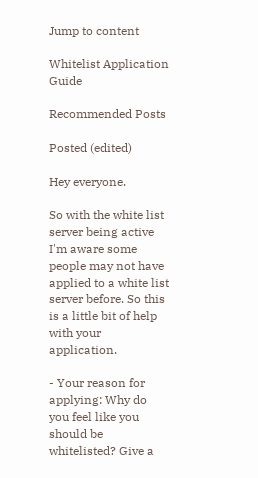Jump to content

Whitelist Application Guide

Recommended Posts

Posted (edited)

Hey everyone.

So with the white list server being active I'm aware some people may not have applied to a white list server before. So this is a little bit of help with your application.

- Your reason for applying: Why do you feel like you should be whitelisted? Give a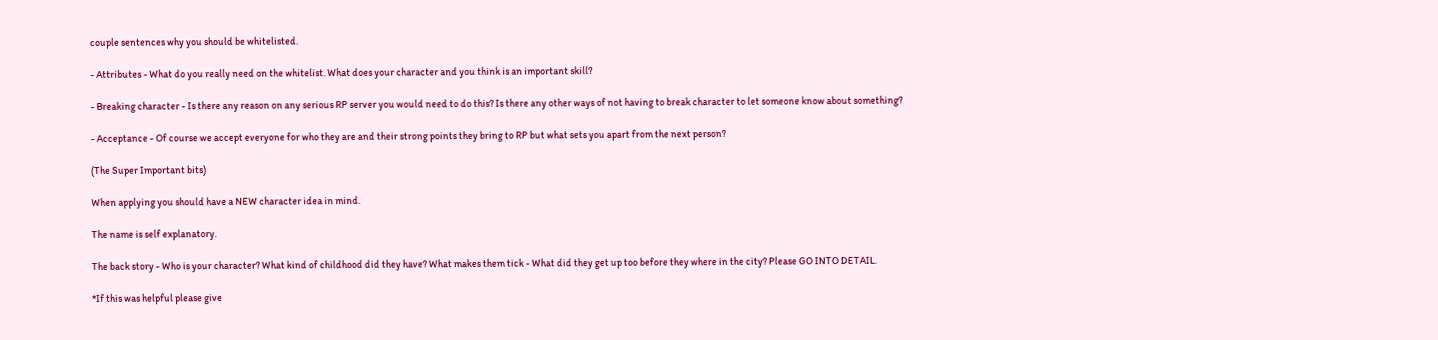couple sentences why you should be whitelisted.

- Attributes - What do you really need on the whitelist. What does your character and you think is an important skill?

- Breaking character - Is there any reason on any serious RP server you would need to do this? Is there any other ways of not having to break character to let someone know about something?

- Acceptance - Of course we accept everyone for who they are and their strong points they bring to RP but what sets you apart from the next person?

(The Super Important bits)

When applying you should have a NEW character idea in mind.

The name is self explanatory.

The back story - Who is your character? What kind of childhood did they have? What makes them tick - What did they get up too before they where in the city? Please GO INTO DETAIL.

*If this was helpful please give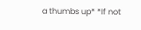a thumbs up* *If not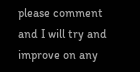please comment and I will try and improve on any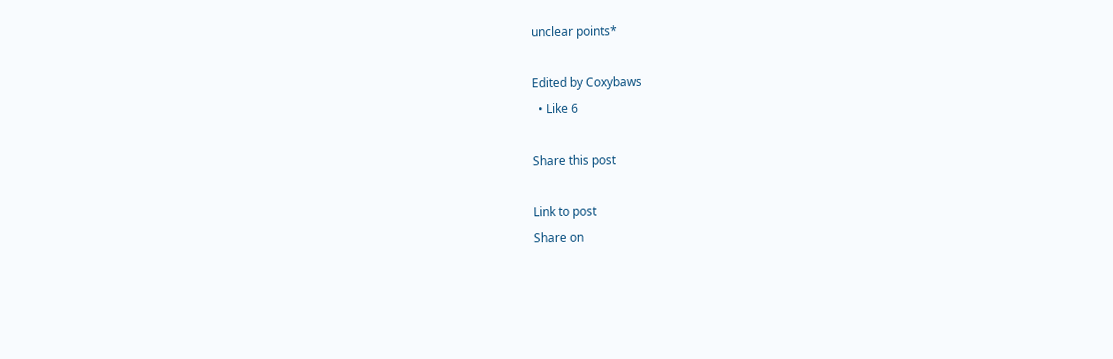unclear points*

Edited by Coxybaws
  • Like 6

Share this post

Link to post
Share on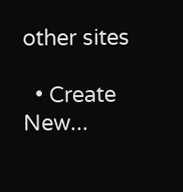other sites

  • Create New...